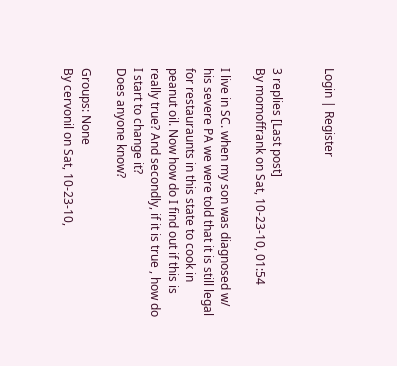Login | Register


3 replies [Last post]
By momoffrank on Sat, 10-23-10, 01:54

I live in SC. when my son was diagnosed w/ his severe PA we were told that it is still legal for restauraunts in this state to cook in peanut oil. Now how do I find out if this is really true? And secondly, if it is true , how do I start to change it?
Does anyone know?

Groups: None
By cervonil on Sat, 10-23-10,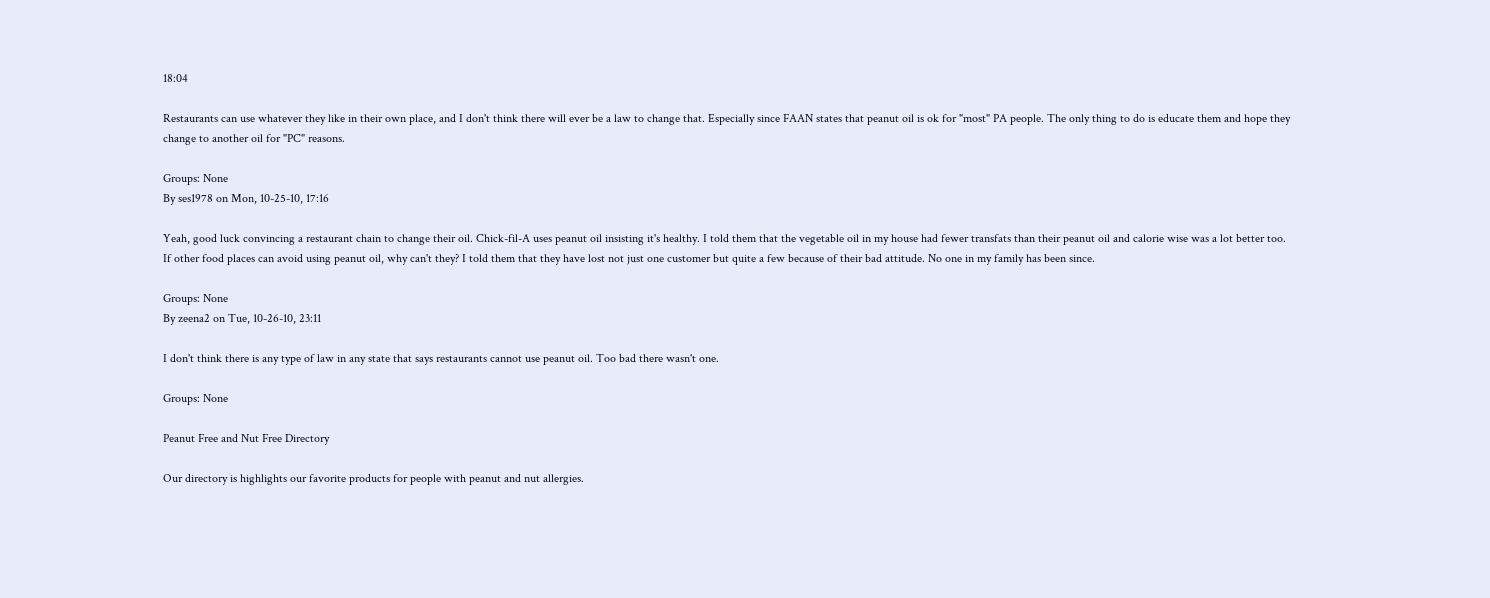18:04

Restaurants can use whatever they like in their own place, and I don't think there will ever be a law to change that. Especially since FAAN states that peanut oil is ok for "most" PA people. The only thing to do is educate them and hope they change to another oil for "PC" reasons.

Groups: None
By ses1978 on Mon, 10-25-10, 17:16

Yeah, good luck convincing a restaurant chain to change their oil. Chick-fil-A uses peanut oil insisting it's healthy. I told them that the vegetable oil in my house had fewer transfats than their peanut oil and calorie wise was a lot better too. If other food places can avoid using peanut oil, why can't they? I told them that they have lost not just one customer but quite a few because of their bad attitude. No one in my family has been since.

Groups: None
By zeena2 on Tue, 10-26-10, 23:11

I don't think there is any type of law in any state that says restaurants cannot use peanut oil. Too bad there wasn't one.

Groups: None

Peanut Free and Nut Free Directory

Our directory is highlights our favorite products for people with peanut and nut allergies.